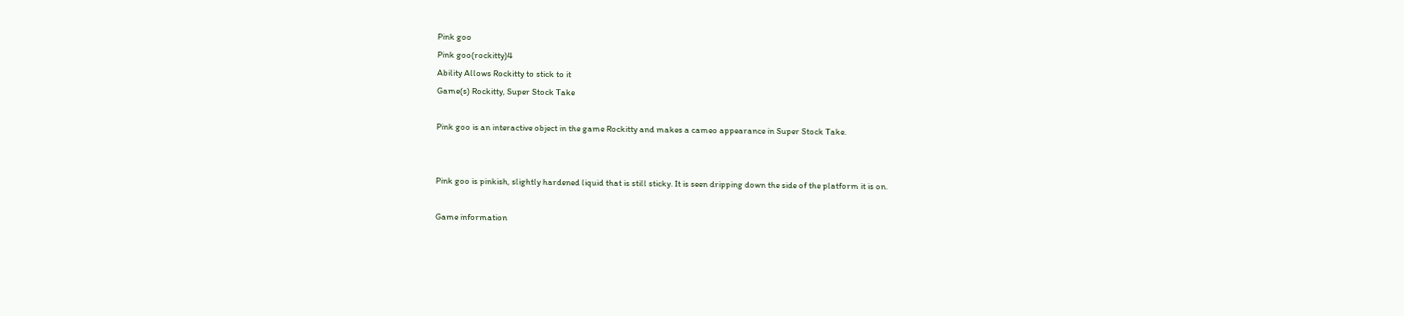Pink goo
Pink goo(rockitty)4
Ability Allows Rockitty to stick to it
Game(s) Rockitty, Super Stock Take

Pink goo is an interactive object in the game Rockitty and makes a cameo appearance in Super Stock Take.


Pink goo is pinkish, slightly hardened liquid that is still sticky. It is seen dripping down the side of the platform it is on.

Game information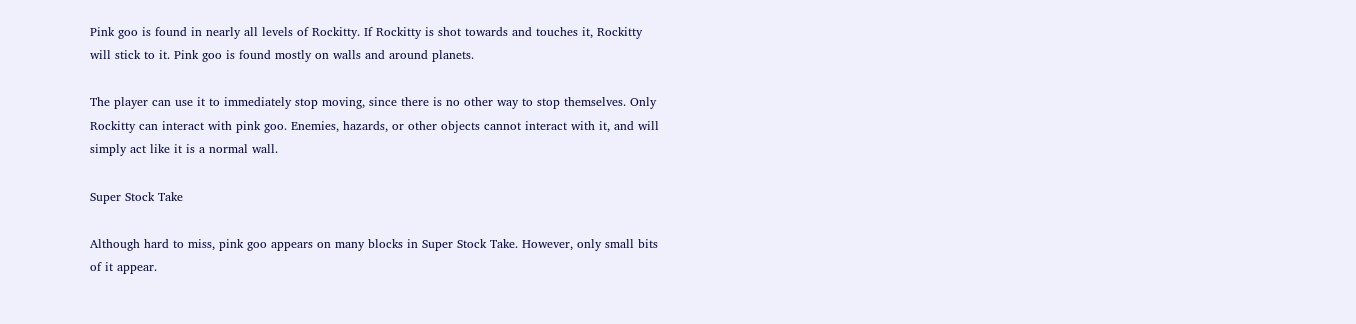Pink goo is found in nearly all levels of Rockitty. If Rockitty is shot towards and touches it, Rockitty will stick to it. Pink goo is found mostly on walls and around planets.

The player can use it to immediately stop moving, since there is no other way to stop themselves. Only Rockitty can interact with pink goo. Enemies, hazards, or other objects cannot interact with it, and will simply act like it is a normal wall.

Super Stock Take

Although hard to miss, pink goo appears on many blocks in Super Stock Take. However, only small bits of it appear.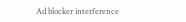Ad blocker interference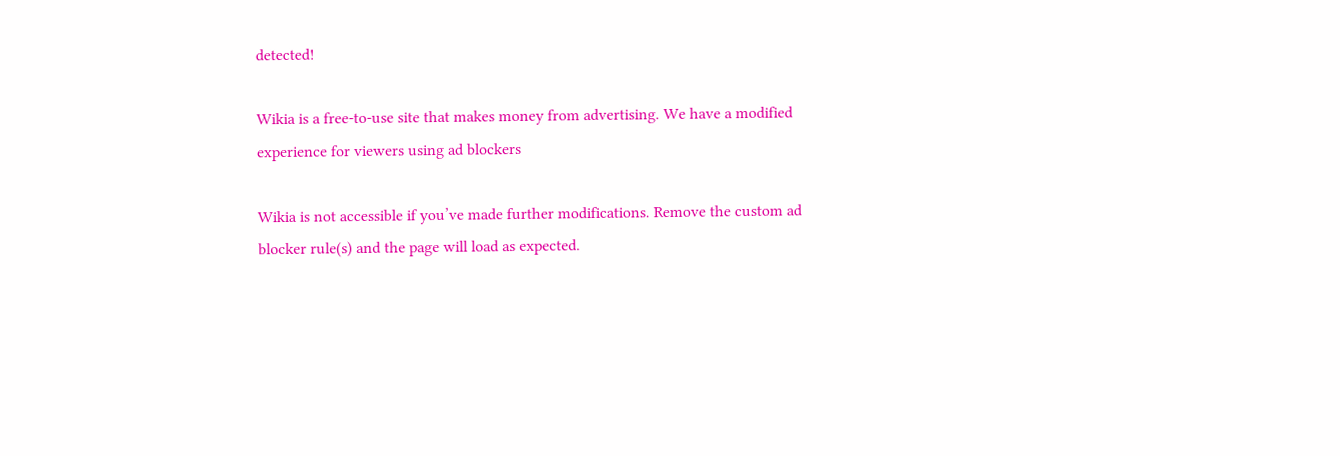detected!

Wikia is a free-to-use site that makes money from advertising. We have a modified experience for viewers using ad blockers

Wikia is not accessible if you’ve made further modifications. Remove the custom ad blocker rule(s) and the page will load as expected.